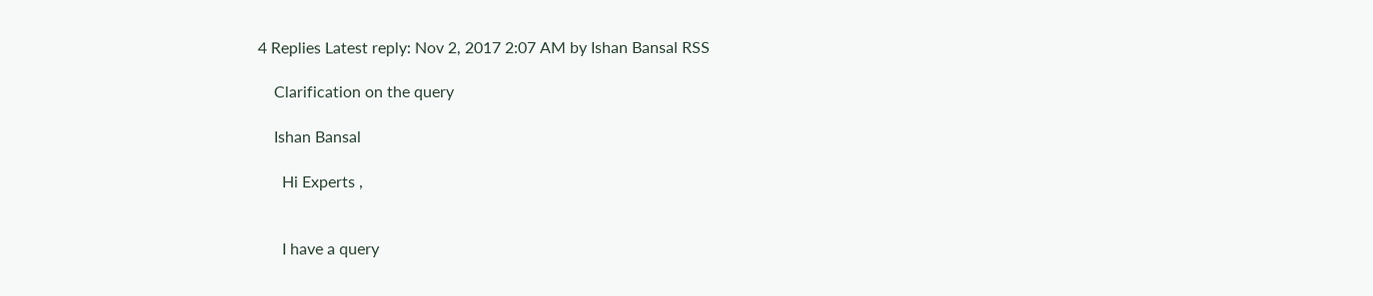4 Replies Latest reply: Nov 2, 2017 2:07 AM by Ishan Bansal RSS

    Clarification on the query

    Ishan Bansal

      Hi Experts ,


      I have a query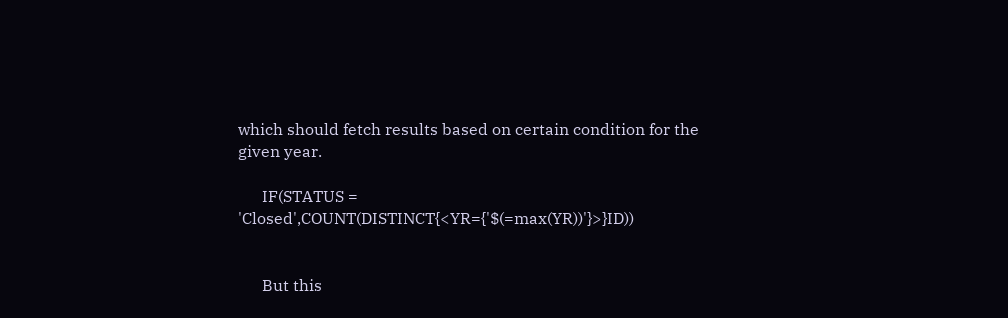which should fetch results based on certain condition for the given year.

      IF(STATUS = 'Closed',COUNT(DISTINCT{<YR={'$(=max(YR))'}>}ID))


      But this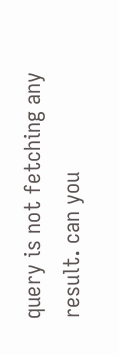query is not fetching any result. can you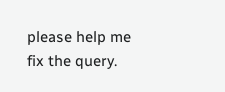please help me fix the query.